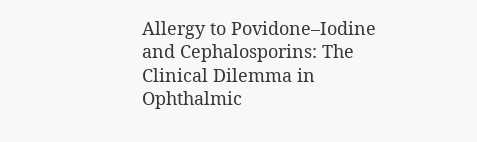Allergy to Povidone–Iodine and Cephalosporins: The Clinical Dilemma in Ophthalmic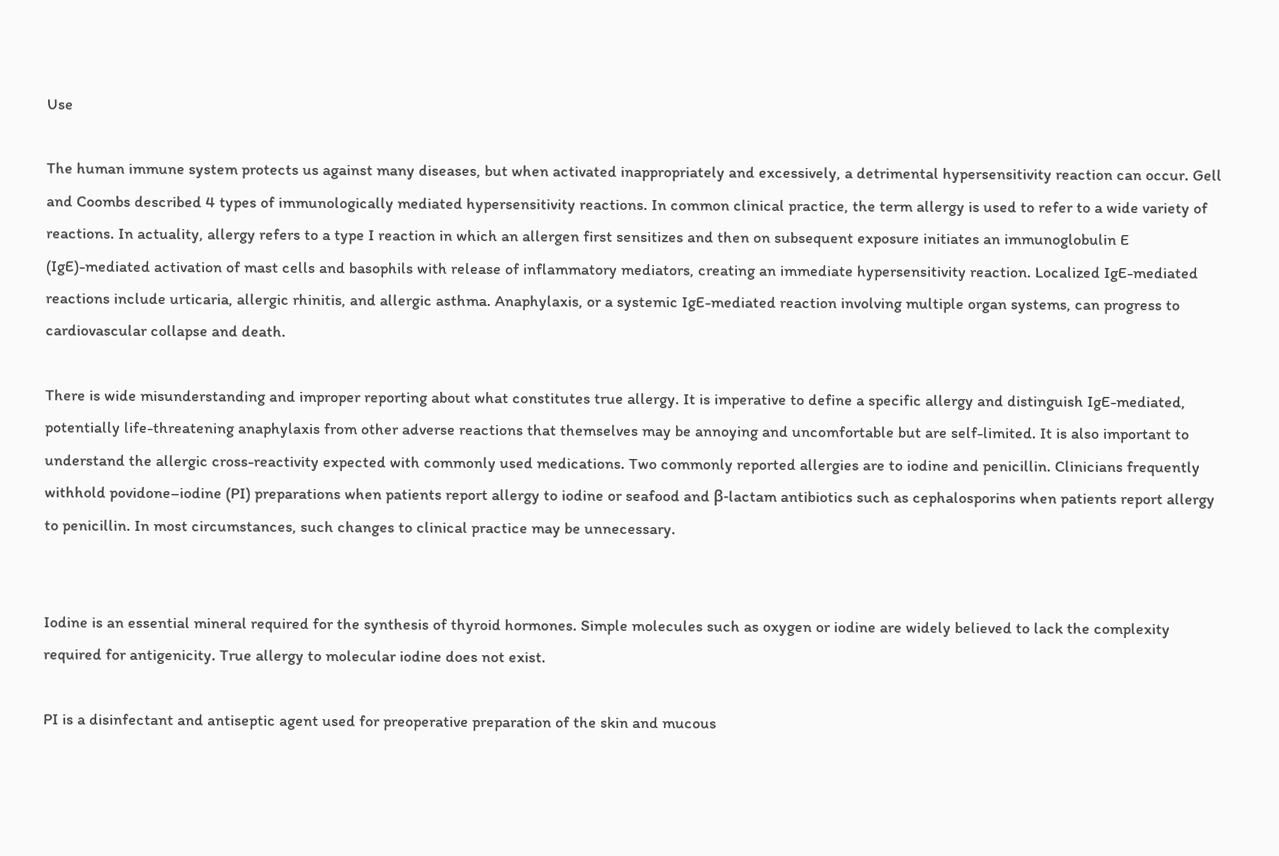Use

The human immune system protects us against many diseases, but when activated inappropriately and excessively, a detrimental hypersensitivity reaction can occur. Gell and Coombs described 4 types of immunologically mediated hypersensitivity reactions. In common clinical practice, the term allergy is used to refer to a wide variety of reactions. In actuality, allergy refers to a type I reaction in which an allergen first sensitizes and then on subsequent exposure initiates an immunoglobulin E (IgE)-mediated activation of mast cells and basophils with release of inflammatory mediators, creating an immediate hypersensitivity reaction. Localized IgE-mediated reactions include urticaria, allergic rhinitis, and allergic asthma. Anaphylaxis, or a systemic IgE-mediated reaction involving multiple organ systems, can progress to cardiovascular collapse and death.

There is wide misunderstanding and improper reporting about what constitutes true allergy. It is imperative to define a specific allergy and distinguish IgE-mediated, potentially life-threatening anaphylaxis from other adverse reactions that themselves may be annoying and uncomfortable but are self-limited. It is also important to understand the allergic cross-reactivity expected with commonly used medications. Two commonly reported allergies are to iodine and penicillin. Clinicians frequently withhold povidone–iodine (PI) preparations when patients report allergy to iodine or seafood and β-lactam antibiotics such as cephalosporins when patients report allergy to penicillin. In most circumstances, such changes to clinical practice may be unnecessary.


Iodine is an essential mineral required for the synthesis of thyroid hormones. Simple molecules such as oxygen or iodine are widely believed to lack the complexity required for antigenicity. True allergy to molecular iodine does not exist.

PI is a disinfectant and antiseptic agent used for preoperative preparation of the skin and mucous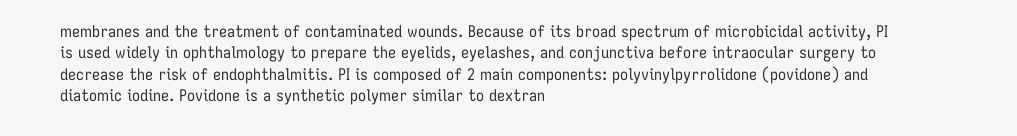membranes and the treatment of contaminated wounds. Because of its broad spectrum of microbicidal activity, PI is used widely in ophthalmology to prepare the eyelids, eyelashes, and conjunctiva before intraocular surgery to decrease the risk of endophthalmitis. PI is composed of 2 main components: polyvinylpyrrolidone (povidone) and diatomic iodine. Povidone is a synthetic polymer similar to dextran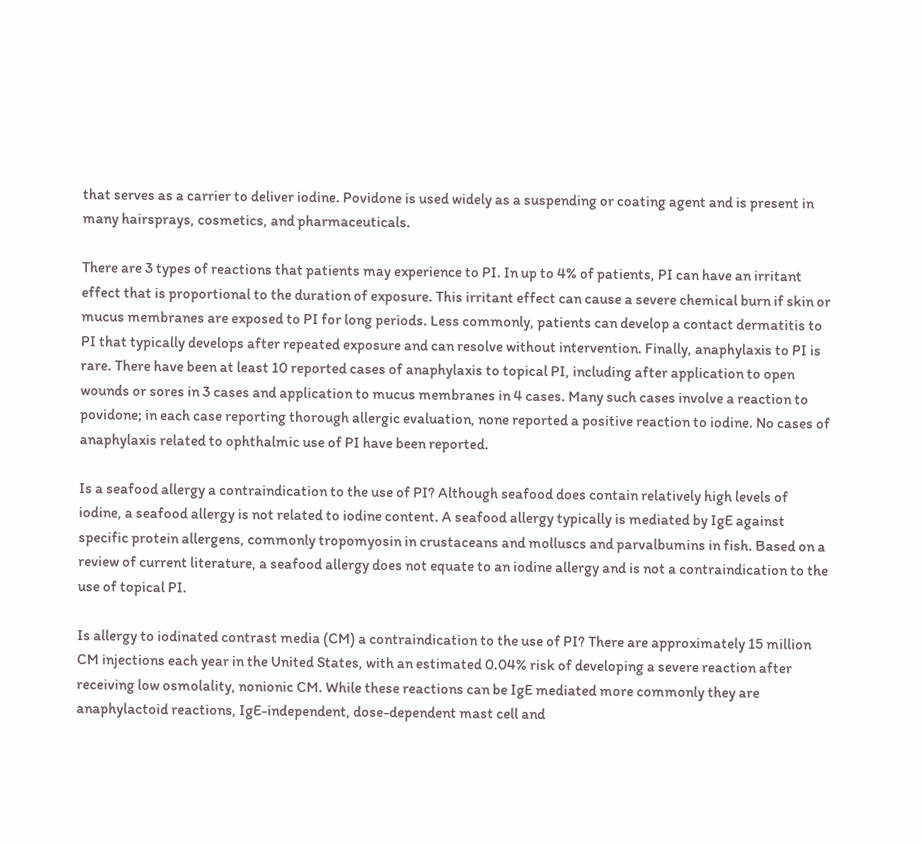that serves as a carrier to deliver iodine. Povidone is used widely as a suspending or coating agent and is present in many hairsprays, cosmetics, and pharmaceuticals.

There are 3 types of reactions that patients may experience to PI. In up to 4% of patients, PI can have an irritant effect that is proportional to the duration of exposure. This irritant effect can cause a severe chemical burn if skin or mucus membranes are exposed to PI for long periods. Less commonly, patients can develop a contact dermatitis to PI that typically develops after repeated exposure and can resolve without intervention. Finally, anaphylaxis to PI is rare. There have been at least 10 reported cases of anaphylaxis to topical PI, including after application to open wounds or sores in 3 cases and application to mucus membranes in 4 cases. Many such cases involve a reaction to povidone; in each case reporting thorough allergic evaluation, none reported a positive reaction to iodine. No cases of anaphylaxis related to ophthalmic use of PI have been reported.

Is a seafood allergy a contraindication to the use of PI? Although seafood does contain relatively high levels of iodine, a seafood allergy is not related to iodine content. A seafood allergy typically is mediated by IgE against specific protein allergens, commonly tropomyosin in crustaceans and molluscs and parvalbumins in fish. Based on a review of current literature, a seafood allergy does not equate to an iodine allergy and is not a contraindication to the use of topical PI.

Is allergy to iodinated contrast media (CM) a contraindication to the use of PI? There are approximately 15 million CM injections each year in the United States, with an estimated 0.04% risk of developing a severe reaction after receiving low osmolality, nonionic CM. While these reactions can be IgE mediated more commonly they are anaphylactoid reactions, IgE-independent, dose-dependent mast cell and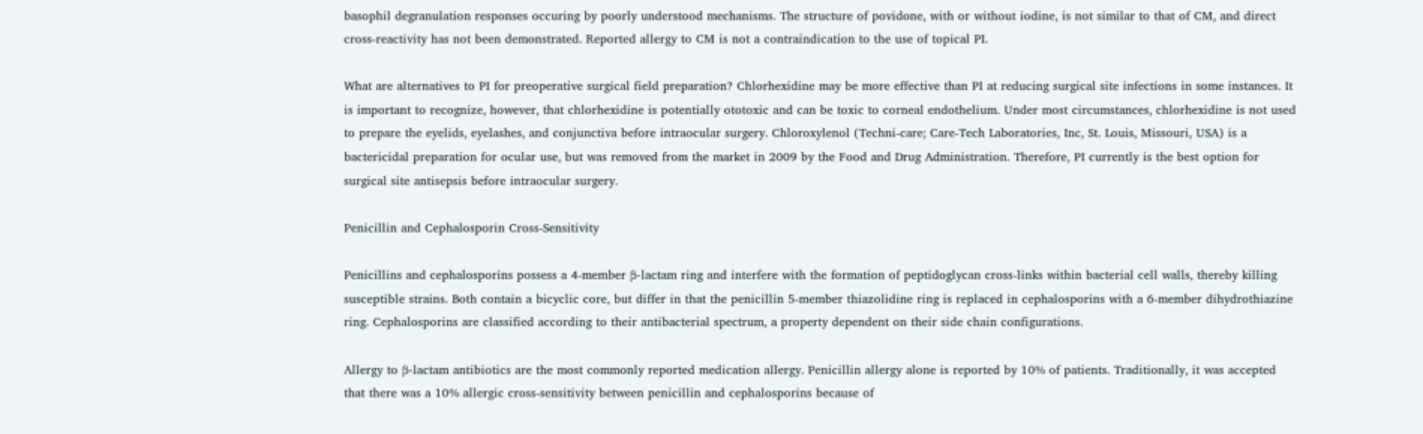basophil degranulation responses occuring by poorly understood mechanisms. The structure of povidone, with or without iodine, is not similar to that of CM, and direct cross-reactivity has not been demonstrated. Reported allergy to CM is not a contraindication to the use of topical PI.

What are alternatives to PI for preoperative surgical field preparation? Chlorhexidine may be more effective than PI at reducing surgical site infections in some instances. It is important to recognize, however, that chlorhexidine is potentially ototoxic and can be toxic to corneal endothelium. Under most circumstances, chlorhexidine is not used to prepare the eyelids, eyelashes, and conjunctiva before intraocular surgery. Chloroxylenol (Techni-care; Care-Tech Laboratories, Inc, St. Louis, Missouri, USA) is a bactericidal preparation for ocular use, but was removed from the market in 2009 by the Food and Drug Administration. Therefore, PI currently is the best option for surgical site antisepsis before intraocular surgery.

Penicillin and Cephalosporin Cross-Sensitivity

Penicillins and cephalosporins possess a 4-member β-lactam ring and interfere with the formation of peptidoglycan cross-links within bacterial cell walls, thereby killing susceptible strains. Both contain a bicyclic core, but differ in that the penicillin 5-member thiazolidine ring is replaced in cephalosporins with a 6-member dihydrothiazine ring. Cephalosporins are classified according to their antibacterial spectrum, a property dependent on their side chain configurations.

Allergy to β-lactam antibiotics are the most commonly reported medication allergy. Penicillin allergy alone is reported by 10% of patients. Traditionally, it was accepted that there was a 10% allergic cross-sensitivity between penicillin and cephalosporins because of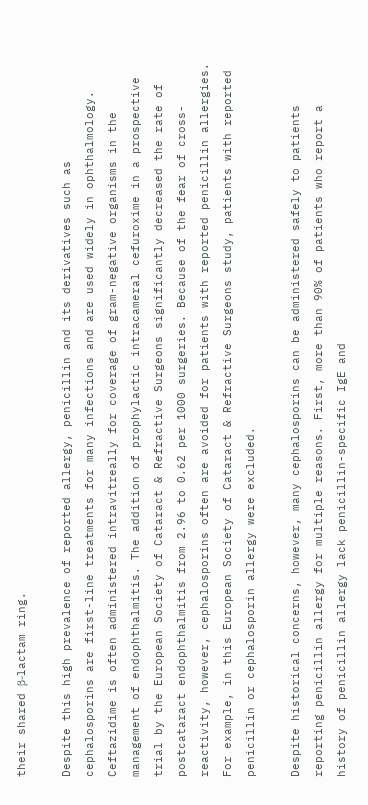their shared β-lactam ring.

Despite this high prevalence of reported allergy, penicillin and its derivatives such as cephalosporins are first-line treatments for many infections and are used widely in ophthalmology. Ceftazidime is often administered intravitreally for coverage of gram-negative organisms in the management of endophthalmitis. The addition of prophylactic intracameral cefuroxime in a prospective trial by the European Society of Cataract & Refractive Surgeons significantly decreased the rate of postcataract endophthalmitis from 2.96 to 0.62 per 1000 surgeries. Because of the fear of cross-reactivity, however, cephalosporins often are avoided for patients with reported penicillin allergies. For example, in this European Society of Cataract & Refractive Surgeons study, patients with reported penicillin or cephalosporin allergy were excluded.

Despite historical concerns, however, many cephalosporins can be administered safely to patients reporting penicillin allergy for multiple reasons. First, more than 90% of patients who report a history of penicillin allergy lack penicillin-specific IgE and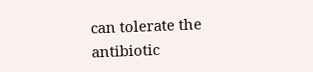can tolerate the antibiotic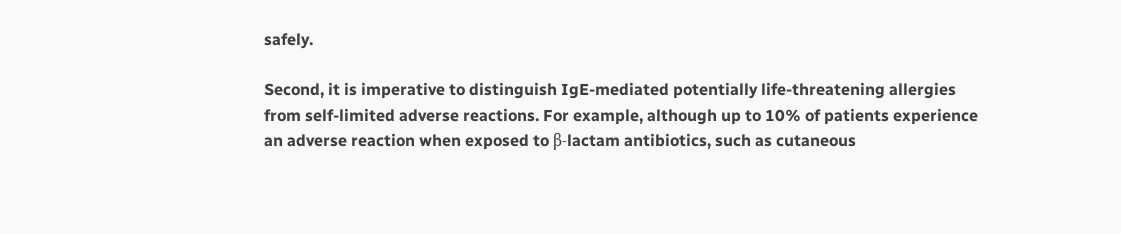safely.

Second, it is imperative to distinguish IgE-mediated potentially life-threatening allergies from self-limited adverse reactions. For example, although up to 10% of patients experience an adverse reaction when exposed to β-lactam antibiotics, such as cutaneous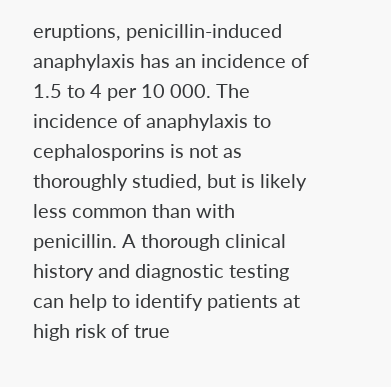eruptions, penicillin-induced anaphylaxis has an incidence of 1.5 to 4 per 10 000. The incidence of anaphylaxis to cephalosporins is not as thoroughly studied, but is likely less common than with penicillin. A thorough clinical history and diagnostic testing can help to identify patients at high risk of true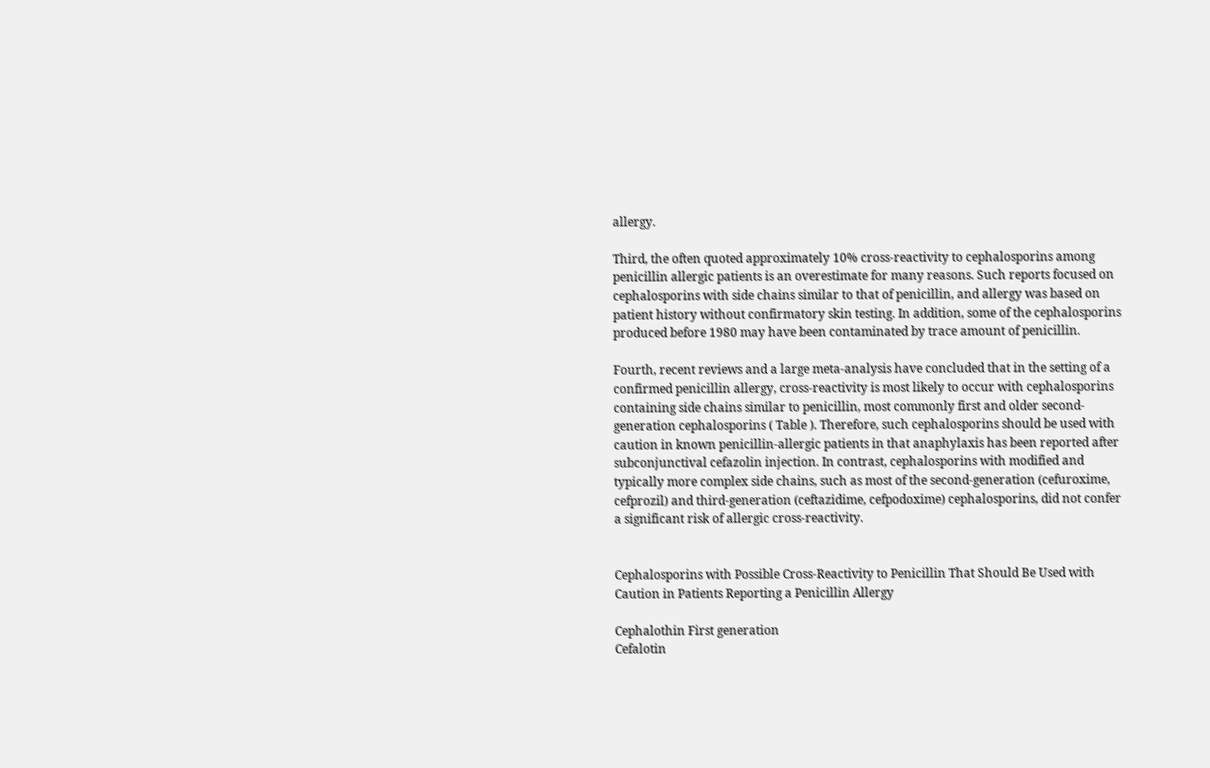allergy.

Third, the often quoted approximately 10% cross-reactivity to cephalosporins among penicillin allergic patients is an overestimate for many reasons. Such reports focused on cephalosporins with side chains similar to that of penicillin, and allergy was based on patient history without confirmatory skin testing. In addition, some of the cephalosporins produced before 1980 may have been contaminated by trace amount of penicillin.

Fourth, recent reviews and a large meta-analysis have concluded that in the setting of a confirmed penicillin allergy, cross-reactivity is most likely to occur with cephalosporins containing side chains similar to penicillin, most commonly first and older second-generation cephalosporins ( Table ). Therefore, such cephalosporins should be used with caution in known penicillin-allergic patients in that anaphylaxis has been reported after subconjunctival cefazolin injection. In contrast, cephalosporins with modified and typically more complex side chains, such as most of the second-generation (cefuroxime, cefprozil) and third-generation (ceftazidime, cefpodoxime) cephalosporins, did not confer a significant risk of allergic cross-reactivity.


Cephalosporins with Possible Cross-Reactivity to Penicillin That Should Be Used with Caution in Patients Reporting a Penicillin Allergy

Cephalothin First generation
Cefalotin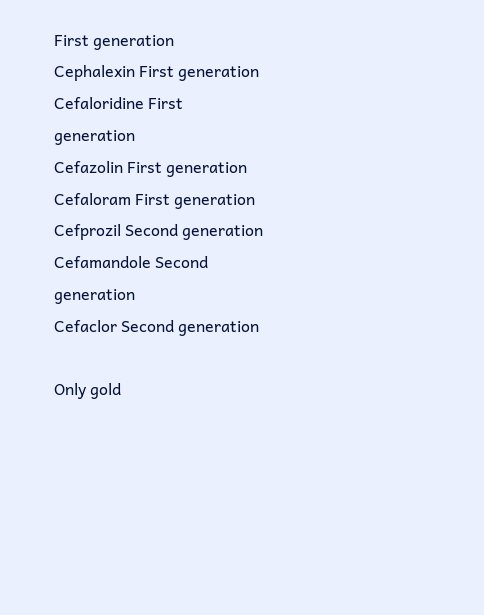First generation
Cephalexin First generation
Cefaloridine First generation
Cefazolin First generation
Cefaloram First generation
Cefprozil Second generation
Cefamandole Second generation
Cefaclor Second generation

Only gold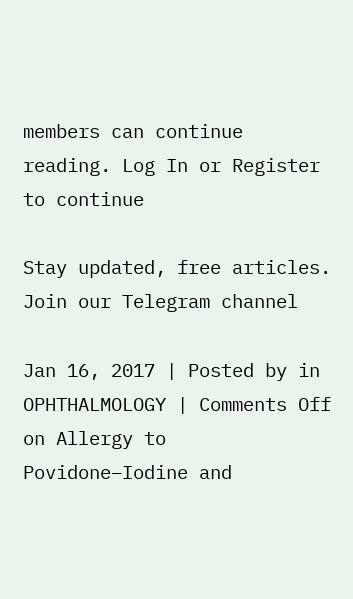members can continue reading. Log In or Register to continue

Stay updated, free articles. Join our Telegram channel

Jan 16, 2017 | Posted by in OPHTHALMOLOGY | Comments Off on Allergy to Povidone–Iodine and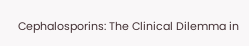Cephalosporins: The Clinical Dilemma in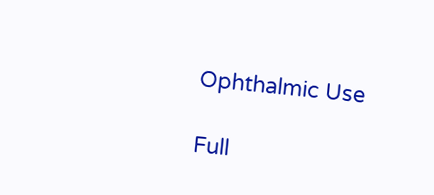Ophthalmic Use

Full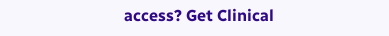access? Get Clinical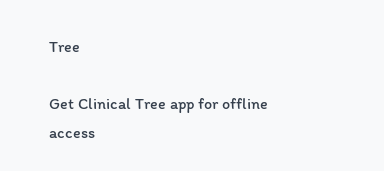Tree

Get Clinical Tree app for offline access